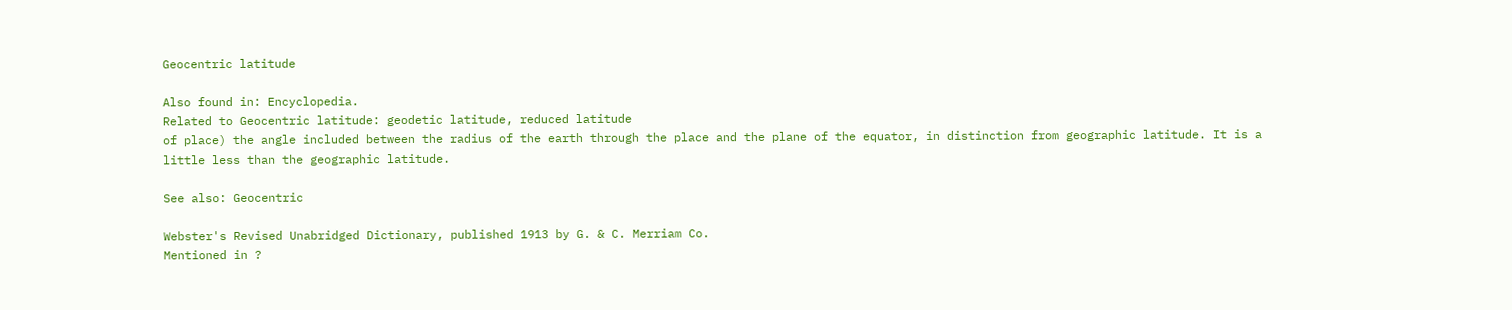Geocentric latitude

Also found in: Encyclopedia.
Related to Geocentric latitude: geodetic latitude, reduced latitude
of place) the angle included between the radius of the earth through the place and the plane of the equator, in distinction from geographic latitude. It is a little less than the geographic latitude.

See also: Geocentric

Webster's Revised Unabridged Dictionary, published 1913 by G. & C. Merriam Co.
Mentioned in ?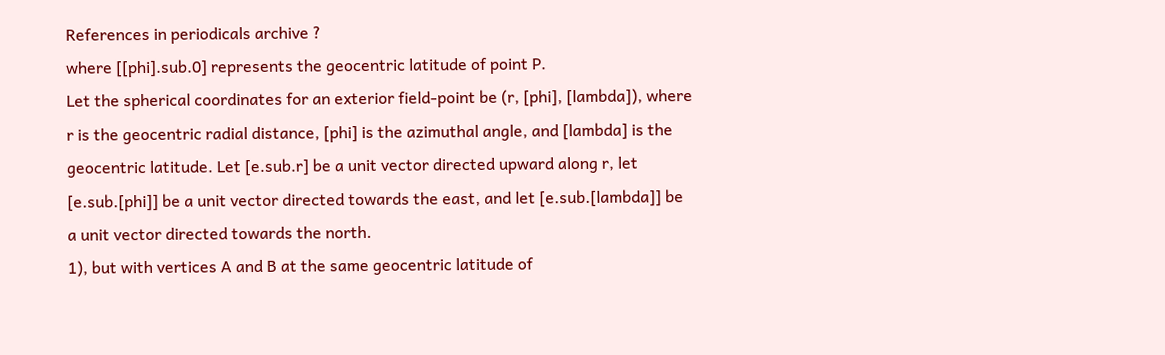References in periodicals archive ?
where [[phi].sub.0] represents the geocentric latitude of point P.
Let the spherical coordinates for an exterior field-point be (r, [phi], [lambda]), where r is the geocentric radial distance, [phi] is the azimuthal angle, and [lambda] is the geocentric latitude. Let [e.sub.r] be a unit vector directed upward along r, let [e.sub.[phi]] be a unit vector directed towards the east, and let [e.sub.[lambda]] be a unit vector directed towards the north.
1), but with vertices A and B at the same geocentric latitude of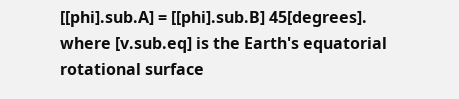[[phi].sub.A] = [[phi].sub.B] 45[degrees].
where [v.sub.eq] is the Earth's equatorial rotational surface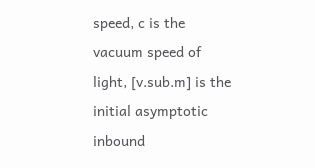speed, c is the vacuum speed of light, [v.sub.m] is the initial asymptotic inbound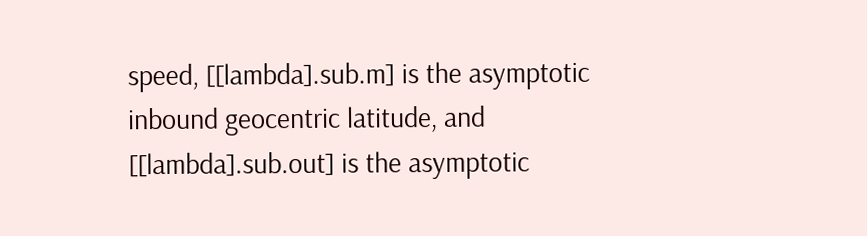speed, [[lambda].sub.m] is the asymptotic inbound geocentric latitude, and [[lambda].sub.out] is the asymptotic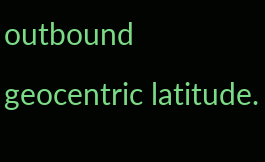outbound geocentric latitude.